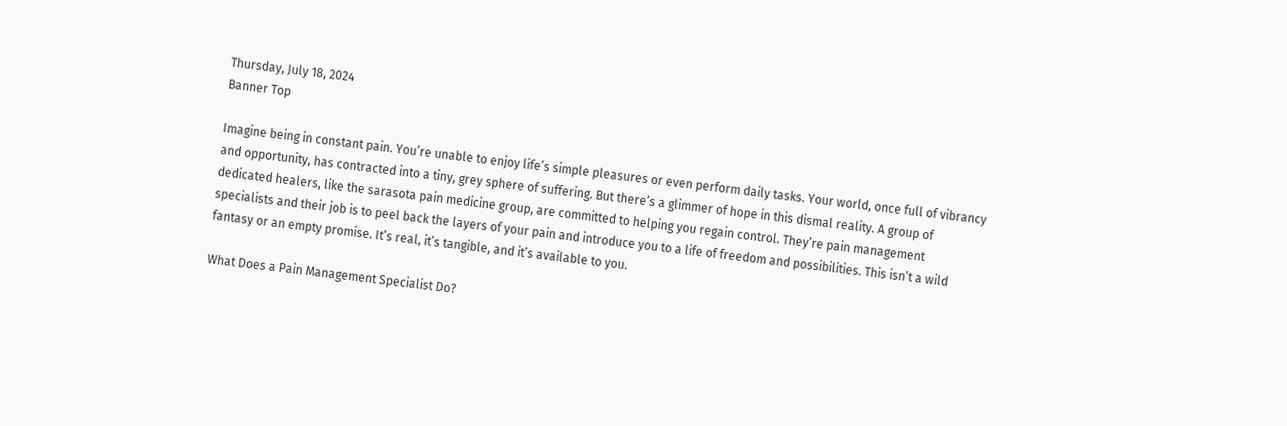Thursday, July 18, 2024
Banner Top

Imagine being in constant pain. You’re unable to enjoy life’s simple pleasures or even perform daily tasks. Your world, once full of vibrancy and opportunity, has contracted into a tiny, grey sphere of suffering. But there’s a glimmer of hope in this dismal reality. A group of dedicated healers, like the sarasota pain medicine group, are committed to helping you regain control. They’re pain management specialists and their job is to peel back the layers of your pain and introduce you to a life of freedom and possibilities. This isn’t a wild fantasy or an empty promise. It’s real, it’s tangible, and it’s available to you.

What Does a Pain Management Specialist Do?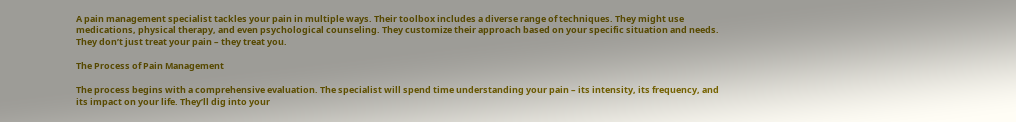A pain management specialist tackles your pain in multiple ways. Their toolbox includes a diverse range of techniques. They might use medications, physical therapy, and even psychological counseling. They customize their approach based on your specific situation and needs. They don’t just treat your pain – they treat you.

The Process of Pain Management

The process begins with a comprehensive evaluation. The specialist will spend time understanding your pain – its intensity, its frequency, and its impact on your life. They’ll dig into your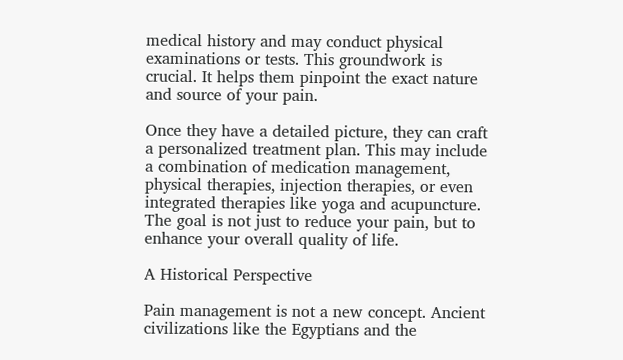medical history and may conduct physical examinations or tests. This groundwork is crucial. It helps them pinpoint the exact nature and source of your pain.

Once they have a detailed picture, they can craft a personalized treatment plan. This may include a combination of medication management, physical therapies, injection therapies, or even integrated therapies like yoga and acupuncture. The goal is not just to reduce your pain, but to enhance your overall quality of life.

A Historical Perspective

Pain management is not a new concept. Ancient civilizations like the Egyptians and the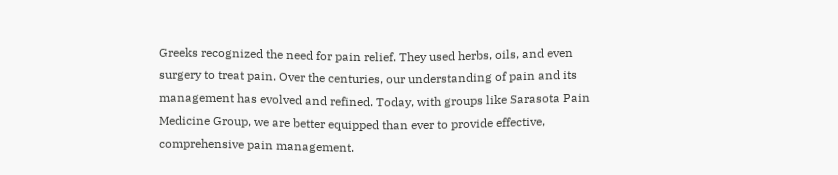Greeks recognized the need for pain relief. They used herbs, oils, and even surgery to treat pain. Over the centuries, our understanding of pain and its management has evolved and refined. Today, with groups like Sarasota Pain Medicine Group, we are better equipped than ever to provide effective, comprehensive pain management.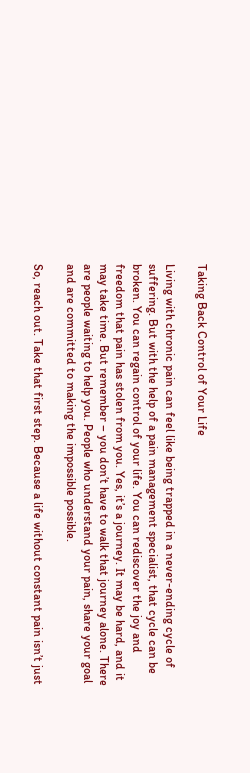Taking Back Control of Your Life

Living with chronic pain can feel like being trapped in a never-ending cycle of suffering. But with the help of a pain management specialist, that cycle can be broken. You can regain control of your life. You can rediscover the joy and freedom that pain has stolen from you. Yes, it’s a journey. It may be hard, and it may take time. But remember – you don’t have to walk that journey alone. There are people waiting to help you. People who understand your pain, share your goal and are committed to making the impossible possible.

So, reach out. Take that first step. Because a life without constant pain isn’t just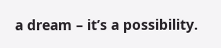a dream – it’s a possibility.